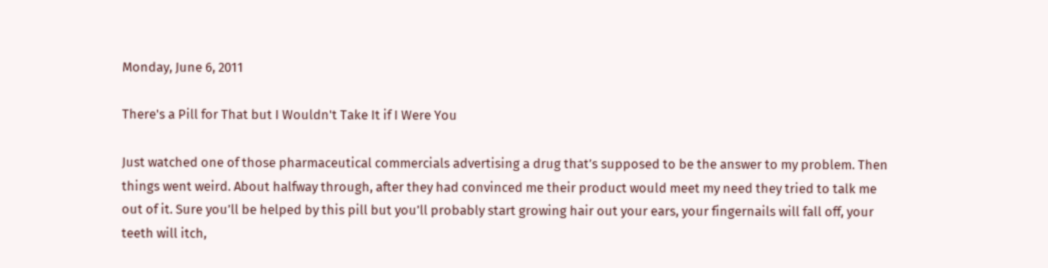Monday, June 6, 2011

There's a Pill for That but I Wouldn't Take It if I Were You

Just watched one of those pharmaceutical commercials advertising a drug that’s supposed to be the answer to my problem. Then things went weird. About halfway through, after they had convinced me their product would meet my need they tried to talk me out of it. Sure you’ll be helped by this pill but you’ll probably start growing hair out your ears, your fingernails will fall off, your teeth will itch,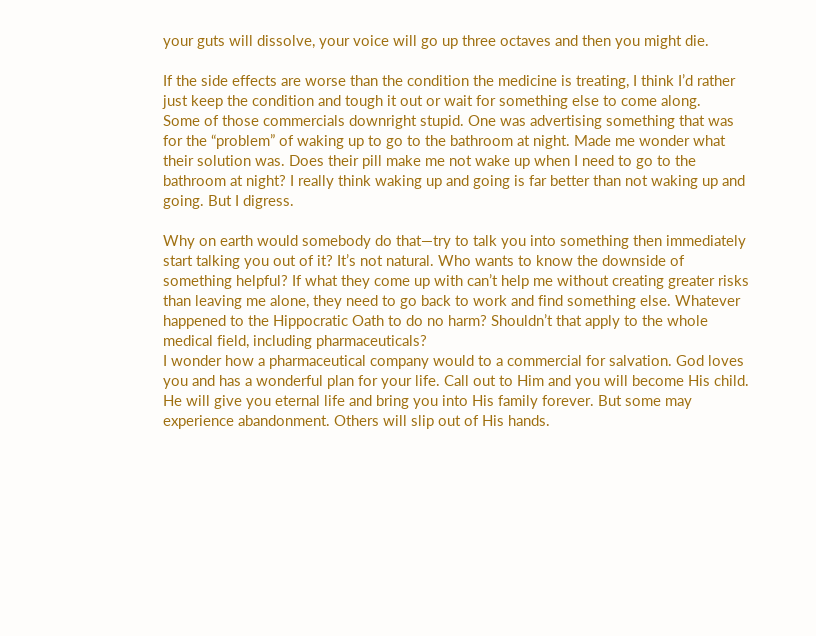your guts will dissolve, your voice will go up three octaves and then you might die.

If the side effects are worse than the condition the medicine is treating, I think I’d rather just keep the condition and tough it out or wait for something else to come along.
Some of those commercials downright stupid. One was advertising something that was for the “problem” of waking up to go to the bathroom at night. Made me wonder what their solution was. Does their pill make me not wake up when I need to go to the bathroom at night? I really think waking up and going is far better than not waking up and going. But I digress.

Why on earth would somebody do that—try to talk you into something then immediately start talking you out of it? It’s not natural. Who wants to know the downside of something helpful? If what they come up with can’t help me without creating greater risks than leaving me alone, they need to go back to work and find something else. Whatever happened to the Hippocratic Oath to do no harm? Shouldn’t that apply to the whole medical field, including pharmaceuticals?
I wonder how a pharmaceutical company would to a commercial for salvation. God loves you and has a wonderful plan for your life. Call out to Him and you will become His child. He will give you eternal life and bring you into His family forever. But some may experience abandonment. Others will slip out of His hands.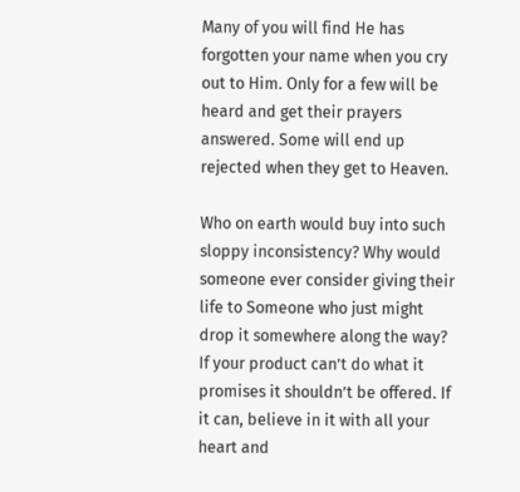Many of you will find He has forgotten your name when you cry out to Him. Only for a few will be heard and get their prayers answered. Some will end up rejected when they get to Heaven.

Who on earth would buy into such sloppy inconsistency? Why would someone ever consider giving their life to Someone who just might drop it somewhere along the way?
If your product can’t do what it promises it shouldn’t be offered. If it can, believe in it with all your heart and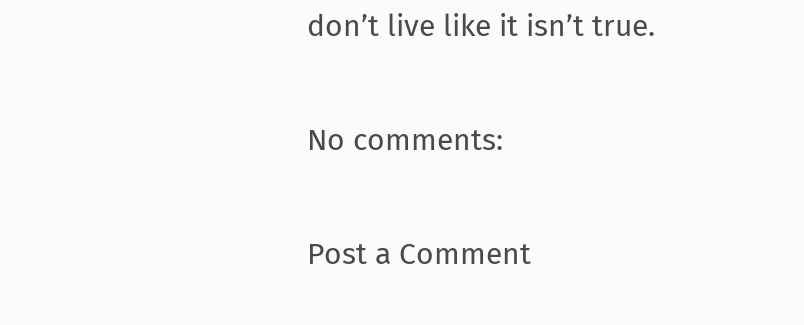don’t live like it isn’t true.

No comments:

Post a Comment